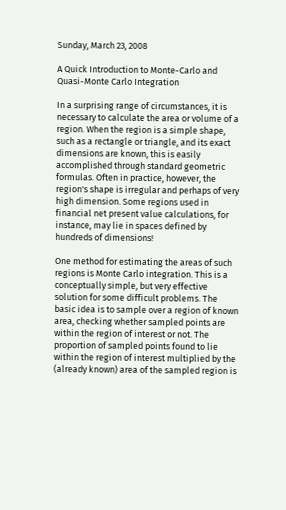Sunday, March 23, 2008

A Quick Introduction to Monte-Carlo and Quasi-Monte Carlo Integration

In a surprising range of circumstances, it is necessary to calculate the area or volume of a region. When the region is a simple shape, such as a rectangle or triangle, and its exact dimensions are known, this is easily accomplished through standard geometric formulas. Often in practice, however, the region's shape is irregular and perhaps of very high dimension. Some regions used in financial net present value calculations, for instance, may lie in spaces defined by hundreds of dimensions!

One method for estimating the areas of such regions is Monte Carlo integration. This is a conceptually simple, but very effective solution for some difficult problems. The basic idea is to sample over a region of known area, checking whether sampled points are within the region of interest or not. The proportion of sampled points found to lie within the region of interest multiplied by the (already known) area of the sampled region is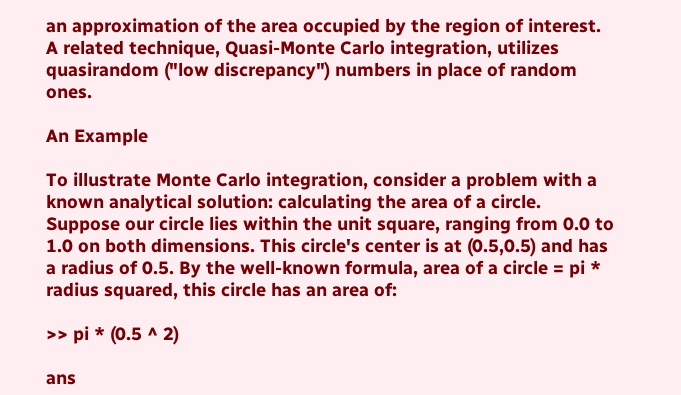an approximation of the area occupied by the region of interest. A related technique, Quasi-Monte Carlo integration, utilizes quasirandom ("low discrepancy") numbers in place of random ones.

An Example

To illustrate Monte Carlo integration, consider a problem with a known analytical solution: calculating the area of a circle. Suppose our circle lies within the unit square, ranging from 0.0 to 1.0 on both dimensions. This circle's center is at (0.5,0.5) and has a radius of 0.5. By the well-known formula, area of a circle = pi * radius squared, this circle has an area of:

>> pi * (0.5 ^ 2)

ans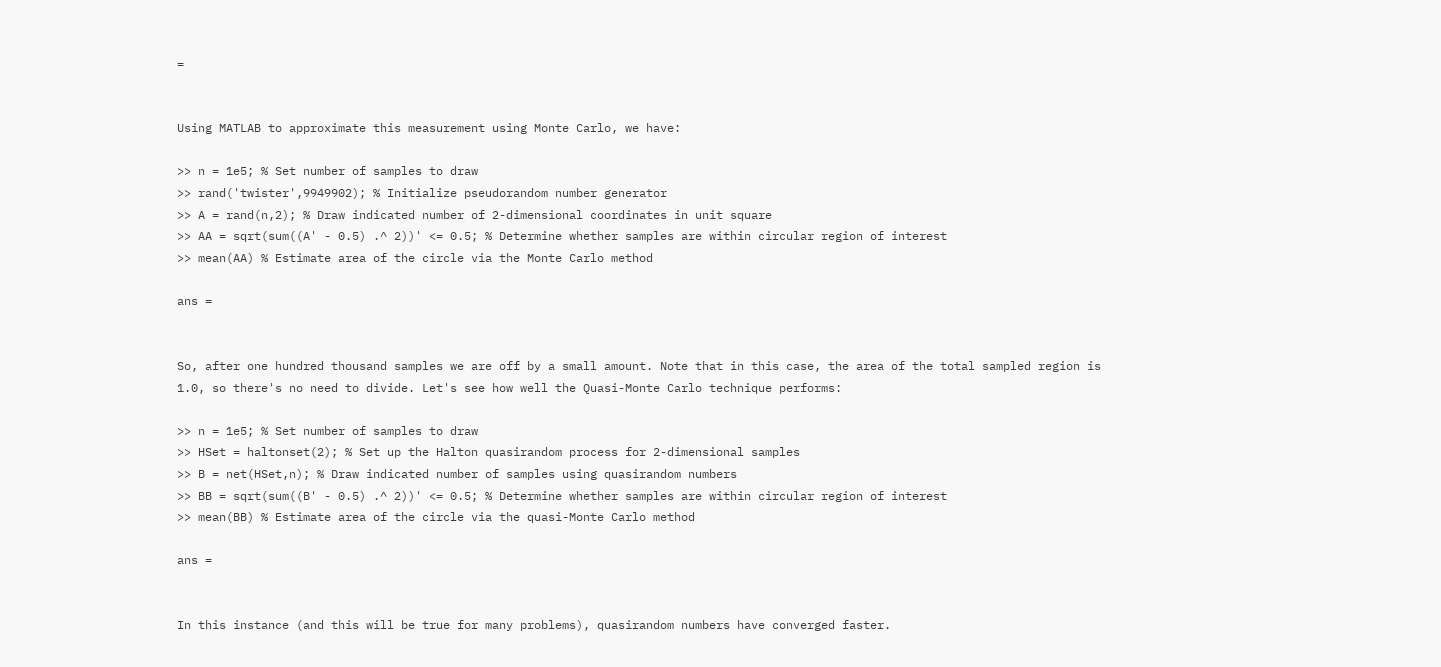=


Using MATLAB to approximate this measurement using Monte Carlo, we have:

>> n = 1e5; % Set number of samples to draw
>> rand('twister',9949902); % Initialize pseudorandom number generator
>> A = rand(n,2); % Draw indicated number of 2-dimensional coordinates in unit square
>> AA = sqrt(sum((A' - 0.5) .^ 2))' <= 0.5; % Determine whether samples are within circular region of interest
>> mean(AA) % Estimate area of the circle via the Monte Carlo method

ans =


So, after one hundred thousand samples we are off by a small amount. Note that in this case, the area of the total sampled region is 1.0, so there's no need to divide. Let's see how well the Quasi-Monte Carlo technique performs:

>> n = 1e5; % Set number of samples to draw
>> HSet = haltonset(2); % Set up the Halton quasirandom process for 2-dimensional samples
>> B = net(HSet,n); % Draw indicated number of samples using quasirandom numbers
>> BB = sqrt(sum((B' - 0.5) .^ 2))' <= 0.5; % Determine whether samples are within circular region of interest
>> mean(BB) % Estimate area of the circle via the quasi-Monte Carlo method

ans =


In this instance (and this will be true for many problems), quasirandom numbers have converged faster.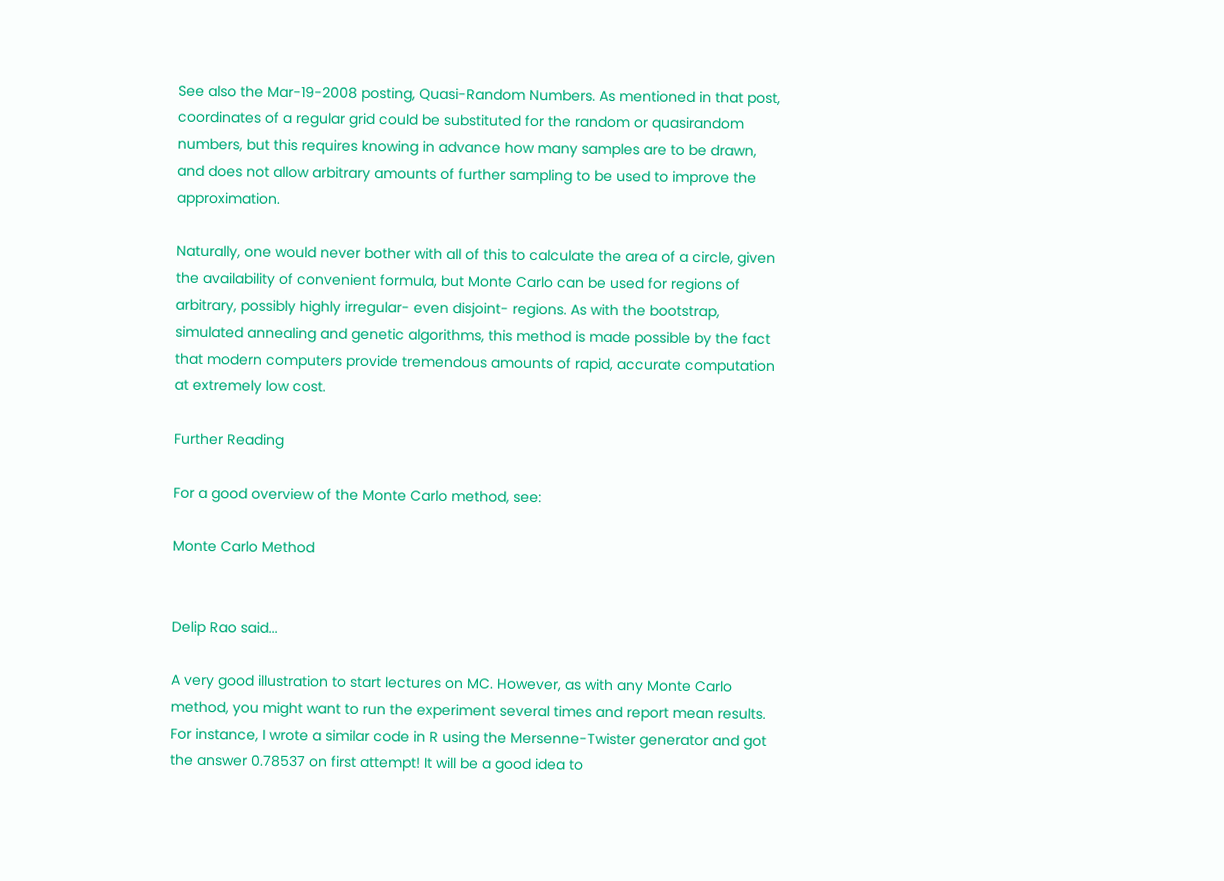See also the Mar-19-2008 posting, Quasi-Random Numbers. As mentioned in that post, coordinates of a regular grid could be substituted for the random or quasirandom numbers, but this requires knowing in advance how many samples are to be drawn, and does not allow arbitrary amounts of further sampling to be used to improve the approximation.

Naturally, one would never bother with all of this to calculate the area of a circle, given the availability of convenient formula, but Monte Carlo can be used for regions of arbitrary, possibly highly irregular- even disjoint- regions. As with the bootstrap, simulated annealing and genetic algorithms, this method is made possible by the fact that modern computers provide tremendous amounts of rapid, accurate computation at extremely low cost.

Further Reading

For a good overview of the Monte Carlo method, see:

Monte Carlo Method


Delip Rao said...

A very good illustration to start lectures on MC. However, as with any Monte Carlo method, you might want to run the experiment several times and report mean results. For instance, I wrote a similar code in R using the Mersenne-Twister generator and got the answer 0.78537 on first attempt! It will be a good idea to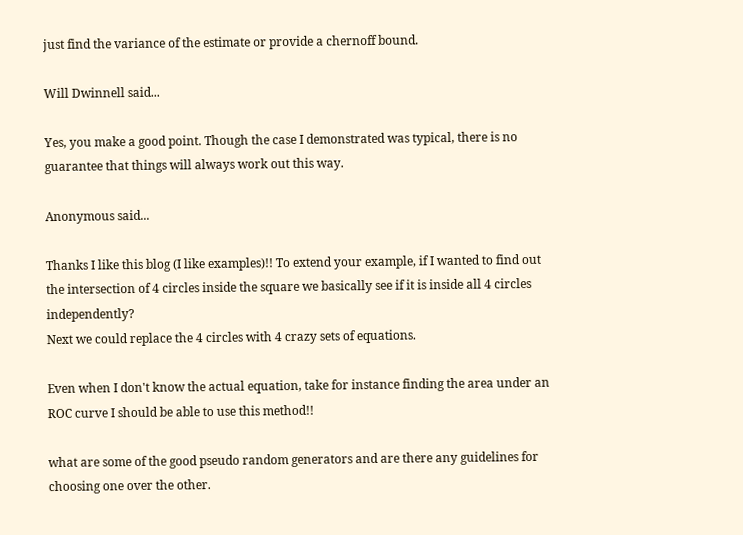just find the variance of the estimate or provide a chernoff bound.

Will Dwinnell said...

Yes, you make a good point. Though the case I demonstrated was typical, there is no guarantee that things will always work out this way.

Anonymous said...

Thanks I like this blog (I like examples)!! To extend your example, if I wanted to find out the intersection of 4 circles inside the square we basically see if it is inside all 4 circles independently?
Next we could replace the 4 circles with 4 crazy sets of equations.

Even when I don't know the actual equation, take for instance finding the area under an ROC curve I should be able to use this method!!

what are some of the good pseudo random generators and are there any guidelines for choosing one over the other.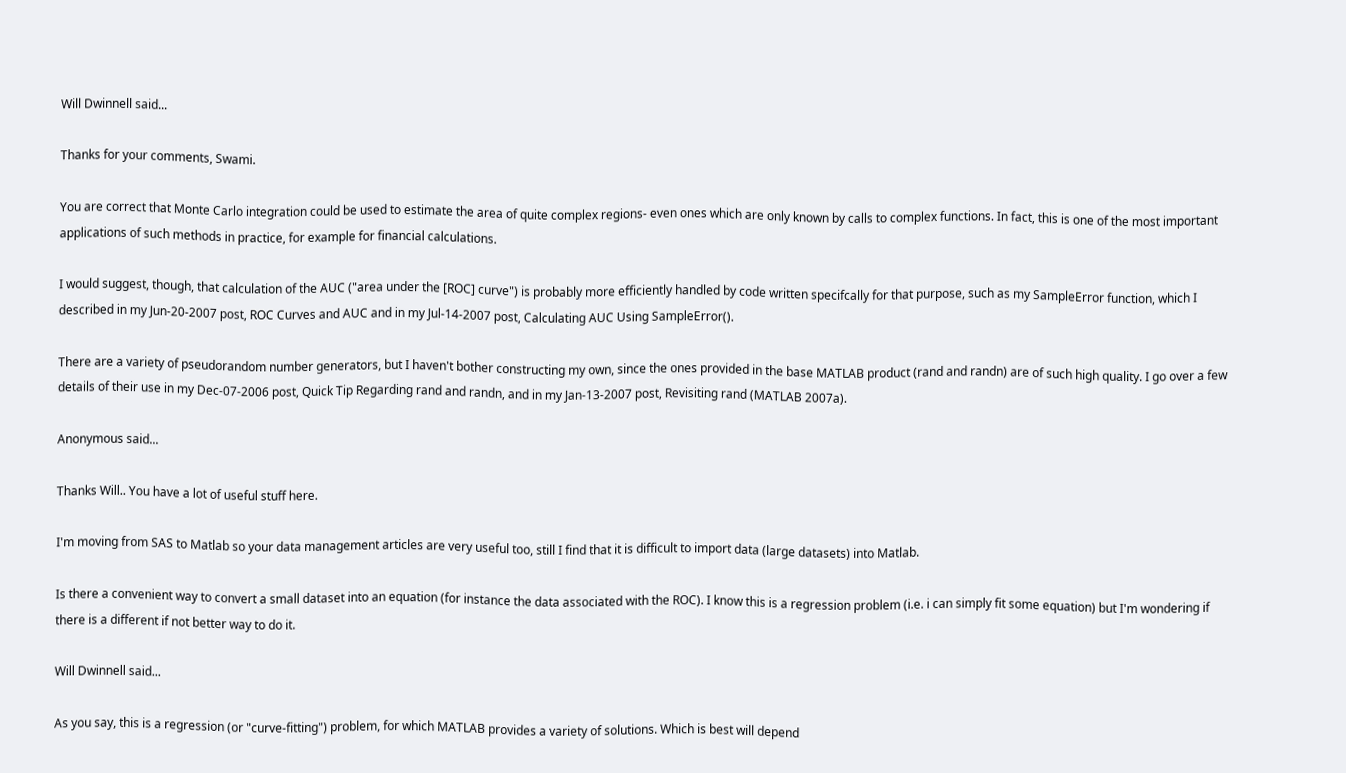Will Dwinnell said...

Thanks for your comments, Swami.

You are correct that Monte Carlo integration could be used to estimate the area of quite complex regions- even ones which are only known by calls to complex functions. In fact, this is one of the most important applications of such methods in practice, for example for financial calculations.

I would suggest, though, that calculation of the AUC ("area under the [ROC] curve") is probably more efficiently handled by code written specifcally for that purpose, such as my SampleError function, which I described in my Jun-20-2007 post, ROC Curves and AUC and in my Jul-14-2007 post, Calculating AUC Using SampleError().

There are a variety of pseudorandom number generators, but I haven't bother constructing my own, since the ones provided in the base MATLAB product (rand and randn) are of such high quality. I go over a few details of their use in my Dec-07-2006 post, Quick Tip Regarding rand and randn, and in my Jan-13-2007 post, Revisiting rand (MATLAB 2007a).

Anonymous said...

Thanks Will.. You have a lot of useful stuff here.

I'm moving from SAS to Matlab so your data management articles are very useful too, still I find that it is difficult to import data (large datasets) into Matlab.

Is there a convenient way to convert a small dataset into an equation (for instance the data associated with the ROC). I know this is a regression problem (i.e. i can simply fit some equation) but I'm wondering if there is a different if not better way to do it.

Will Dwinnell said...

As you say, this is a regression (or "curve-fitting") problem, for which MATLAB provides a variety of solutions. Which is best will depend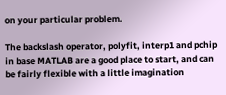on your particular problem.

The backslash operator, polyfit, interp1 and pchip in base MATLAB are a good place to start, and can be fairly flexible with a little imagination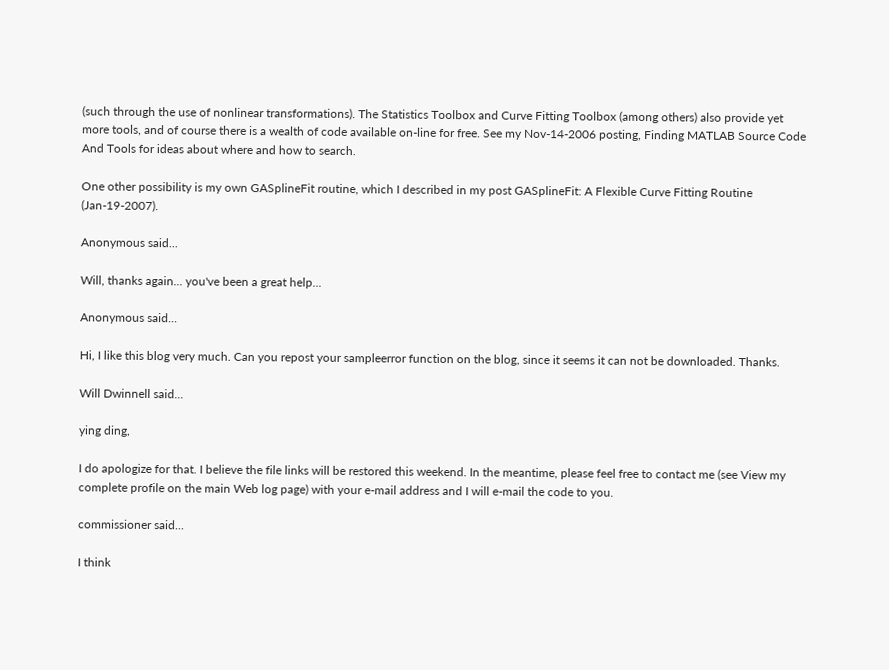(such through the use of nonlinear transformations). The Statistics Toolbox and Curve Fitting Toolbox (among others) also provide yet more tools, and of course there is a wealth of code available on-line for free. See my Nov-14-2006 posting, Finding MATLAB Source Code And Tools for ideas about where and how to search.

One other possibility is my own GASplineFit routine, which I described in my post GASplineFit: A Flexible Curve Fitting Routine (Jan-19-2007).

Anonymous said...

Will, thanks again... you've been a great help...

Anonymous said...

Hi, I like this blog very much. Can you repost your sampleerror function on the blog, since it seems it can not be downloaded. Thanks.

Will Dwinnell said...

ying ding,

I do apologize for that. I believe the file links will be restored this weekend. In the meantime, please feel free to contact me (see View my complete profile on the main Web log page) with your e-mail address and I will e-mail the code to you.

commissioner said...

I think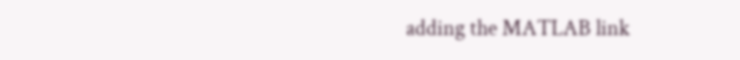adding the MATLAB link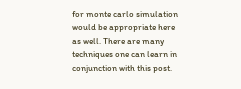for monte carlo simulation would be appropriate here as well. There are many techniques one can learn in conjunction with this post.